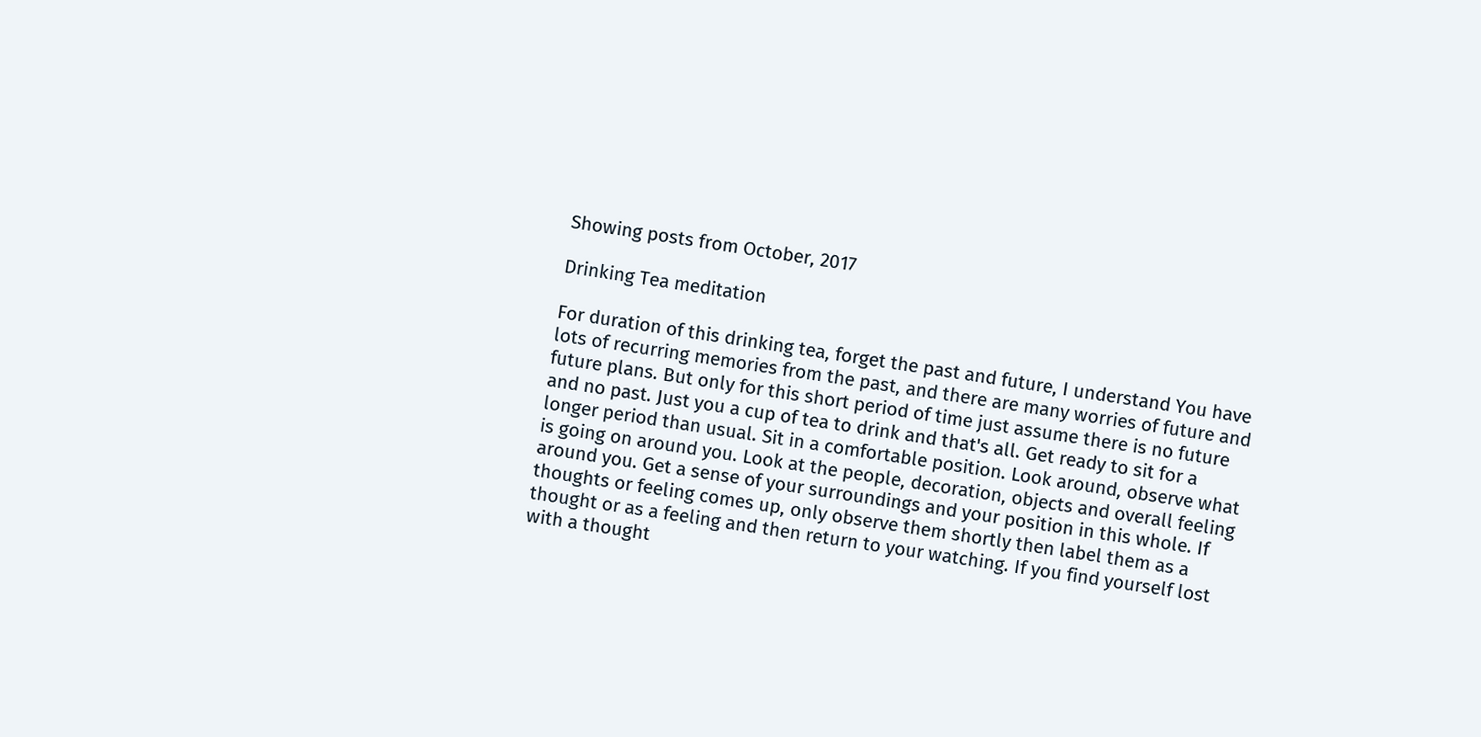Showing posts from October, 2017

Drinking Tea meditation

For duration of this drinking tea, forget the past and future, I understand You have lots of recurring memories from the past, and there are many worries of future and future plans. But only for this short period of time just assume there is no future and no past. Just you a cup of tea to drink and that's all. Get ready to sit for a longer period than usual. Sit in a comfortable position. Look around, observe what is going on around you. Look at the people, decoration, objects and overall feeling around you. Get a sense of your surroundings and your position in this whole. If thoughts or feeling comes up, only observe them shortly then label them as a thought or as a feeling and then return to your watching. If you find yourself lost with a thought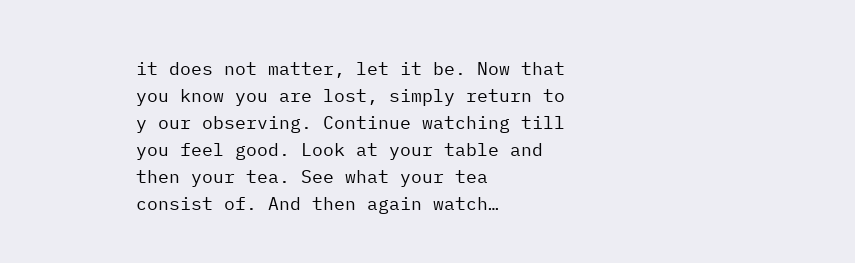it does not matter, let it be. Now that you know you are lost, simply return to y our observing. Continue watching till you feel good. Look at your table and then your tea. See what your tea consist of. And then again watch…